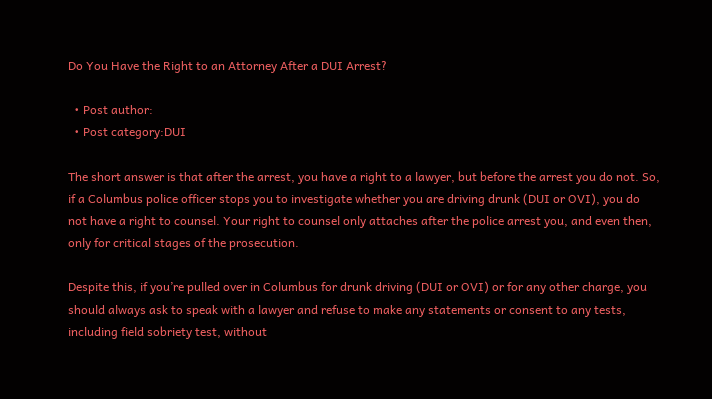Do You Have the Right to an Attorney After a DUI Arrest?

  • Post author:
  • Post category:DUI

The short answer is that after the arrest, you have a right to a lawyer, but before the arrest you do not. So, if a Columbus police officer stops you to investigate whether you are driving drunk (DUI or OVI), you do not have a right to counsel. Your right to counsel only attaches after the police arrest you, and even then, only for critical stages of the prosecution.

Despite this, if you’re pulled over in Columbus for drunk driving (DUI or OVI) or for any other charge, you should always ask to speak with a lawyer and refuse to make any statements or consent to any tests, including field sobriety test, without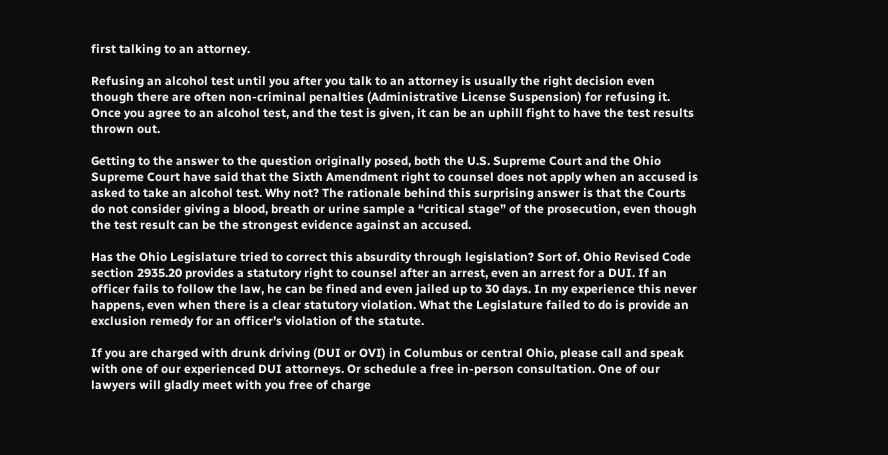first talking to an attorney.

Refusing an alcohol test until you after you talk to an attorney is usually the right decision even though there are often non-criminal penalties (Administrative License Suspension) for refusing it. Once you agree to an alcohol test, and the test is given, it can be an uphill fight to have the test results thrown out.

Getting to the answer to the question originally posed, both the U.S. Supreme Court and the Ohio Supreme Court have said that the Sixth Amendment right to counsel does not apply when an accused is asked to take an alcohol test. Why not? The rationale behind this surprising answer is that the Courts do not consider giving a blood, breath or urine sample a “critical stage” of the prosecution, even though the test result can be the strongest evidence against an accused.

Has the Ohio Legislature tried to correct this absurdity through legislation? Sort of. Ohio Revised Code section 2935.20 provides a statutory right to counsel after an arrest, even an arrest for a DUI. If an officer fails to follow the law, he can be fined and even jailed up to 30 days. In my experience this never happens, even when there is a clear statutory violation. What the Legislature failed to do is provide an exclusion remedy for an officer’s violation of the statute.

If you are charged with drunk driving (DUI or OVI) in Columbus or central Ohio, please call and speak with one of our experienced DUI attorneys. Or schedule a free in-person consultation. One of our lawyers will gladly meet with you free of charge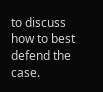to discuss how to best defend the case.